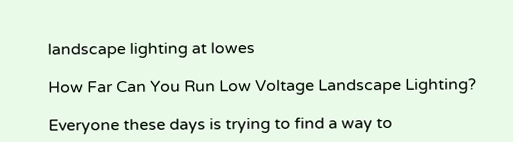landscape lighting at lowes

How Far Can You Run Low Voltage Landscape Lighting?

Everyone these days is trying to find a way to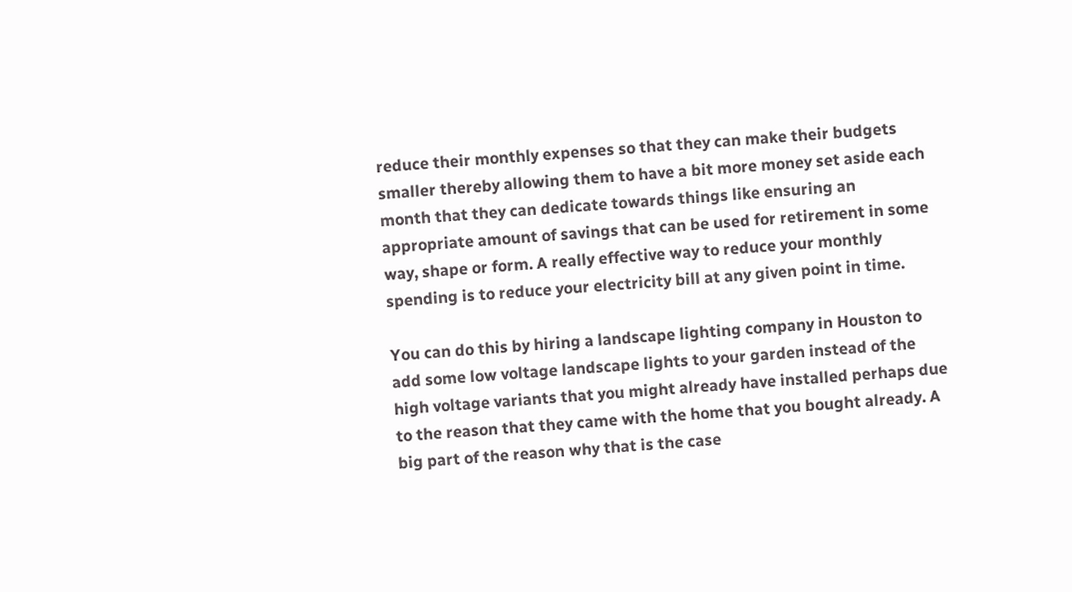reduce their monthly expenses so that they can make their budgets smaller thereby allowing them to have a bit more money set aside each month that they can dedicate towards things like ensuring an appropriate amount of savings that can be used for retirement in some way, shape or form. A really effective way to reduce your monthly spending is to reduce your electricity bill at any given point in time.

You can do this by hiring a landscape lighting company in Houston to add some low voltage landscape lights to your garden instead of the high voltage variants that you might already have installed perhaps due to the reason that they came with the home that you bought already. A big part of the reason why that is the case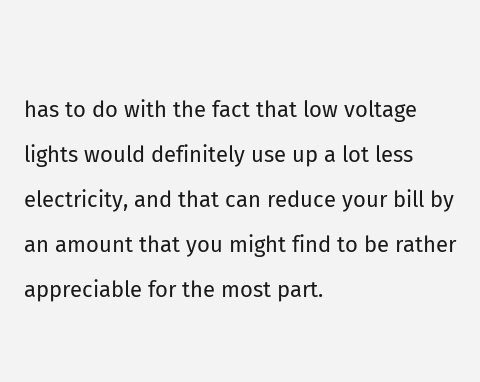has to do with the fact that low voltage lights would definitely use up a lot less electricity, and that can reduce your bill by an amount that you might find to be rather appreciable for the most part.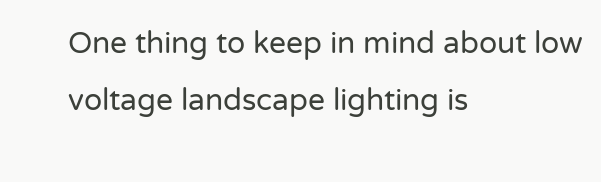One thing to keep in mind about low voltage landscape lighting is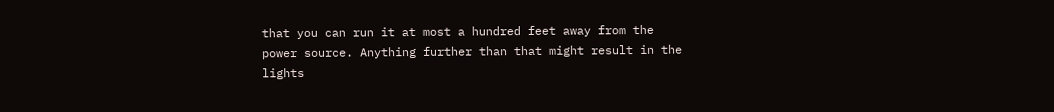that you can run it at most a hundred feet away from the power source. Anything further than that might result in the lights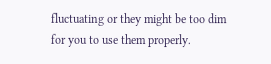fluctuating or they might be too dim for you to use them properly.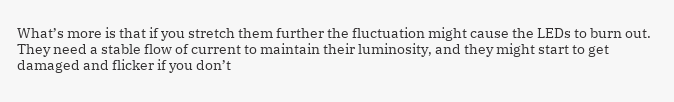What’s more is that if you stretch them further the fluctuation might cause the LEDs to burn out. They need a stable flow of current to maintain their luminosity, and they might start to get damaged and flicker if you don’t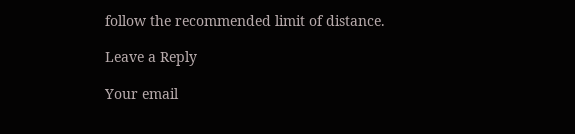follow the recommended limit of distance.

Leave a Reply

Your email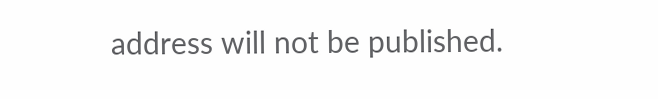address will not be published.